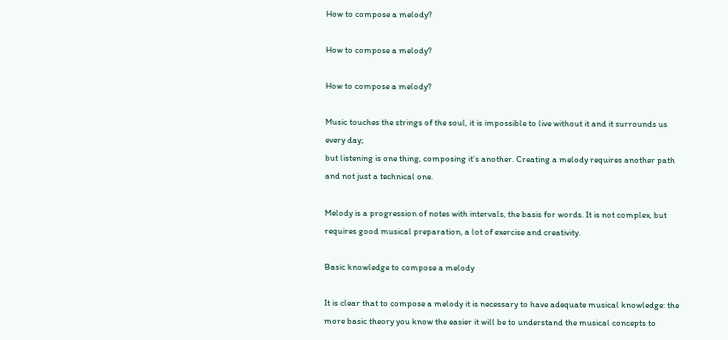How to compose a melody?

How to compose a melody?

How to compose a melody?

Music touches the strings of the soul, it is impossible to live without it and it surrounds us every day;
but listening is one thing, composing it’s another. Creating a melody requires another path and not just a technical one.

Melody is a progression of notes with intervals, the basis for words. It is not complex, but requires good musical preparation, a lot of exercise and creativity.

Basic knowledge to compose a melody

It is clear that to compose a melody it is necessary to have adequate musical knowledge: the more basic theory you know the easier it will be to understand the musical concepts to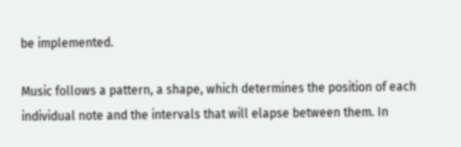be implemented.

Music follows a pattern, a shape, which determines the position of each individual note and the intervals that will elapse between them. In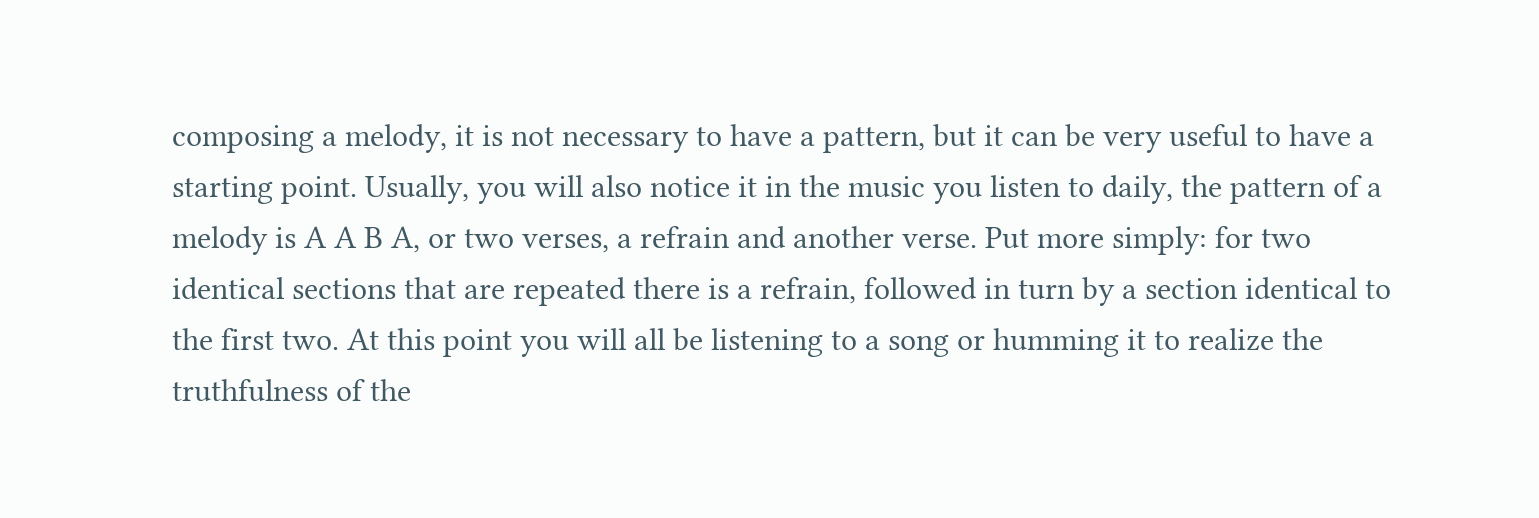composing a melody, it is not necessary to have a pattern, but it can be very useful to have a starting point. Usually, you will also notice it in the music you listen to daily, the pattern of a melody is A A B A, or two verses, a refrain and another verse. Put more simply: for two identical sections that are repeated there is a refrain, followed in turn by a section identical to the first two. At this point you will all be listening to a song or humming it to realize the truthfulness of the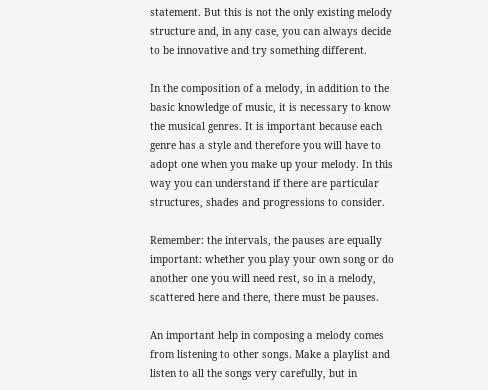statement. But this is not the only existing melody structure and, in any case, you can always decide to be innovative and try something different.

In the composition of a melody, in addition to the basic knowledge of music, it is necessary to know the musical genres. It is important because each genre has a style and therefore you will have to adopt one when you make up your melody. In this way you can understand if there are particular structures, shades and progressions to consider.

Remember: the intervals, the pauses are equally important: whether you play your own song or do another one you will need rest, so in a melody, scattered here and there, there must be pauses.

An important help in composing a melody comes from listening to other songs. Make a playlist and listen to all the songs very carefully, but in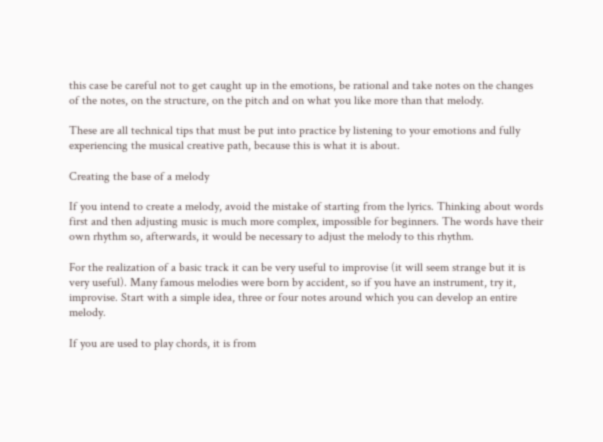this case be careful not to get caught up in the emotions, be rational and take notes on the changes of the notes, on the structure, on the pitch and on what you like more than that melody.

These are all technical tips that must be put into practice by listening to your emotions and fully experiencing the musical creative path, because this is what it is about.

Creating the base of a melody

If you intend to create a melody, avoid the mistake of starting from the lyrics. Thinking about words first and then adjusting music is much more complex, impossible for beginners. The words have their own rhythm so, afterwards, it would be necessary to adjust the melody to this rhythm.

For the realization of a basic track it can be very useful to improvise (it will seem strange but it is very useful). Many famous melodies were born by accident, so if you have an instrument, try it, improvise. Start with a simple idea, three or four notes around which you can develop an entire melody.

If you are used to play chords, it is from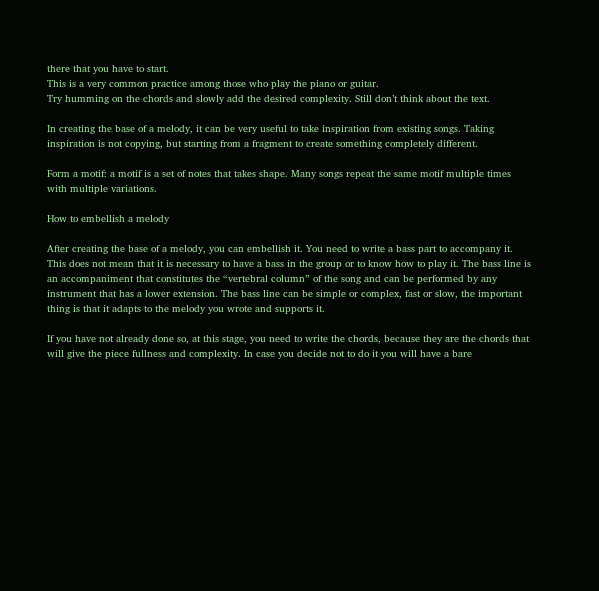there that you have to start.
This is a very common practice among those who play the piano or guitar.
Try humming on the chords and slowly add the desired complexity. Still don’t think about the text.

In creating the base of a melody, it can be very useful to take inspiration from existing songs. Taking inspiration is not copying, but starting from a fragment to create something completely different.

Form a motif: a motif is a set of notes that takes shape. Many songs repeat the same motif multiple times with multiple variations.

How to embellish a melody

After creating the base of a melody, you can embellish it. You need to write a bass part to accompany it. This does not mean that it is necessary to have a bass in the group or to know how to play it. The bass line is an accompaniment that constitutes the “vertebral column” of the song and can be performed by any instrument that has a lower extension. The bass line can be simple or complex, fast or slow, the important thing is that it adapts to the melody you wrote and supports it.

If you have not already done so, at this stage, you need to write the chords, because they are the chords that will give the piece fullness and complexity. In case you decide not to do it you will have a bare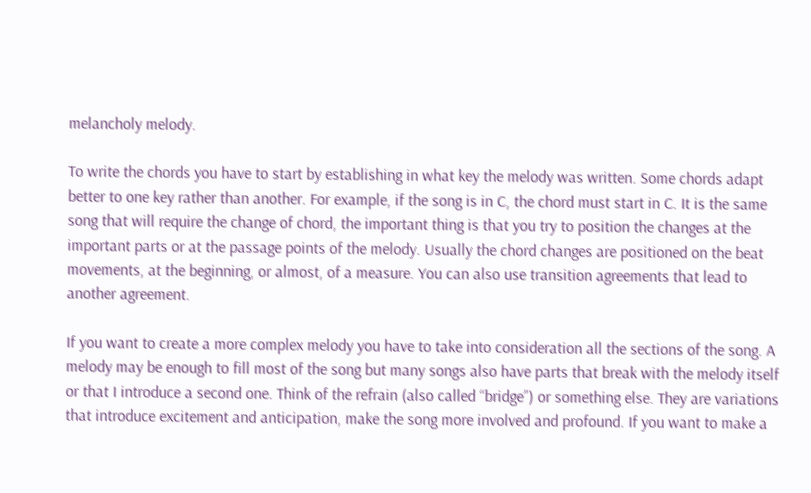melancholy melody.

To write the chords you have to start by establishing in what key the melody was written. Some chords adapt better to one key rather than another. For example, if the song is in C, the chord must start in C. It is the same song that will require the change of chord, the important thing is that you try to position the changes at the important parts or at the passage points of the melody. Usually the chord changes are positioned on the beat movements, at the beginning, or almost, of a measure. You can also use transition agreements that lead to another agreement.

If you want to create a more complex melody you have to take into consideration all the sections of the song. A melody may be enough to fill most of the song but many songs also have parts that break with the melody itself or that I introduce a second one. Think of the refrain (also called “bridge”) or something else. They are variations that introduce excitement and anticipation, make the song more involved and profound. If you want to make a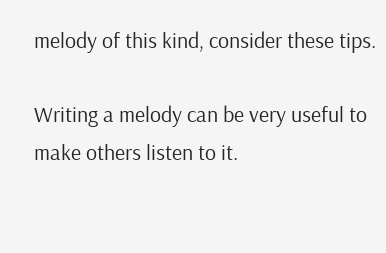melody of this kind, consider these tips.

Writing a melody can be very useful to make others listen to it.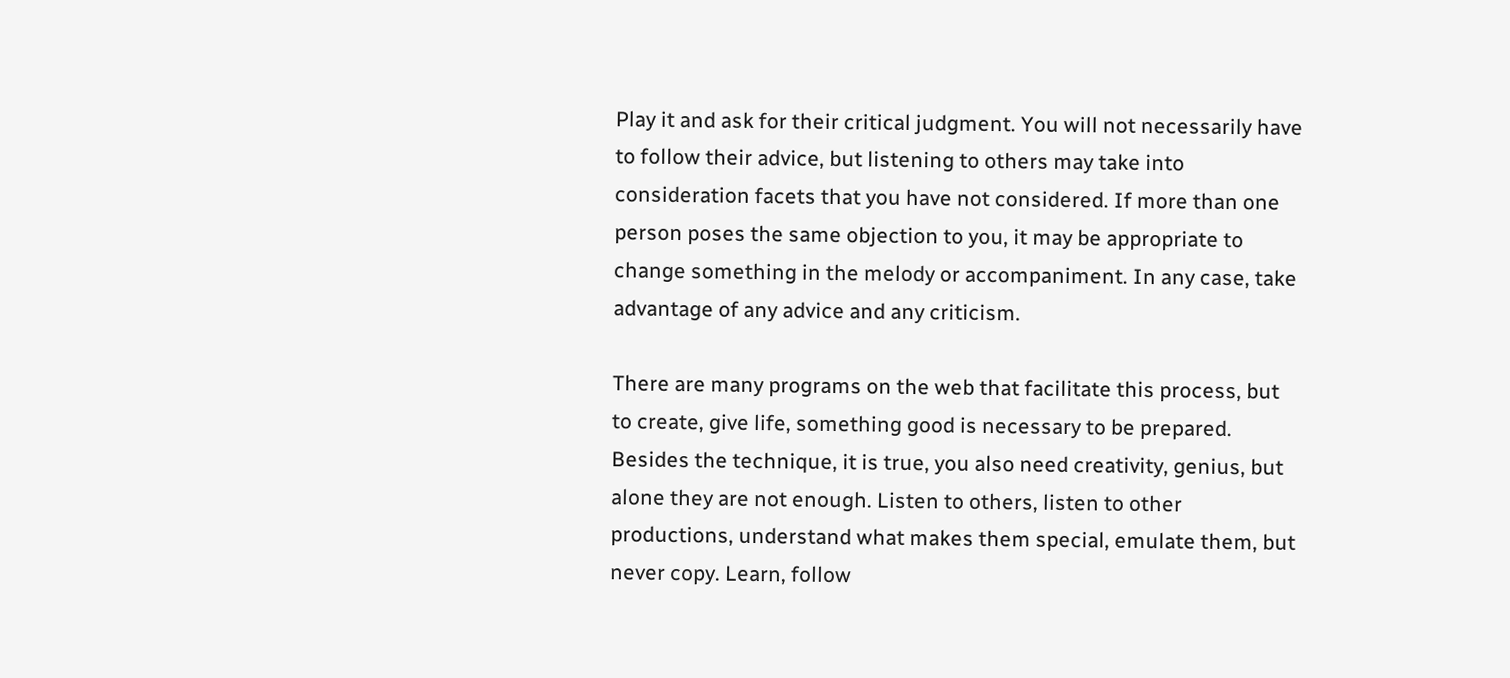Play it and ask for their critical judgment. You will not necessarily have to follow their advice, but listening to others may take into consideration facets that you have not considered. If more than one person poses the same objection to you, it may be appropriate to change something in the melody or accompaniment. In any case, take advantage of any advice and any criticism.

There are many programs on the web that facilitate this process, but to create, give life, something good is necessary to be prepared. Besides the technique, it is true, you also need creativity, genius, but alone they are not enough. Listen to others, listen to other productions, understand what makes them special, emulate them, but never copy. Learn, follow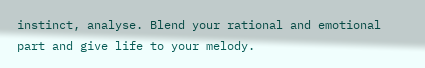instinct, analyse. Blend your rational and emotional part and give life to your melody.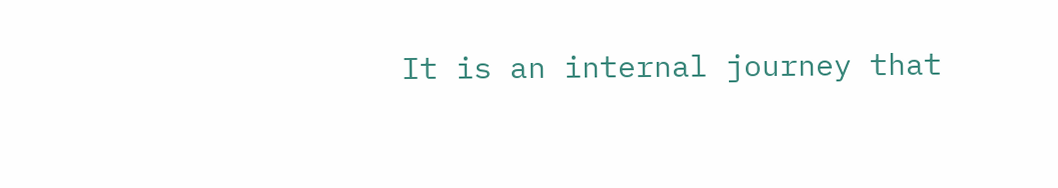It is an internal journey that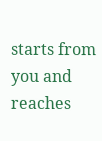starts from you and reaches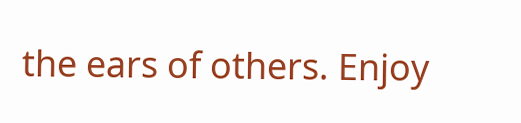the ears of others. Enjoy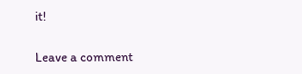it!

Leave a comment